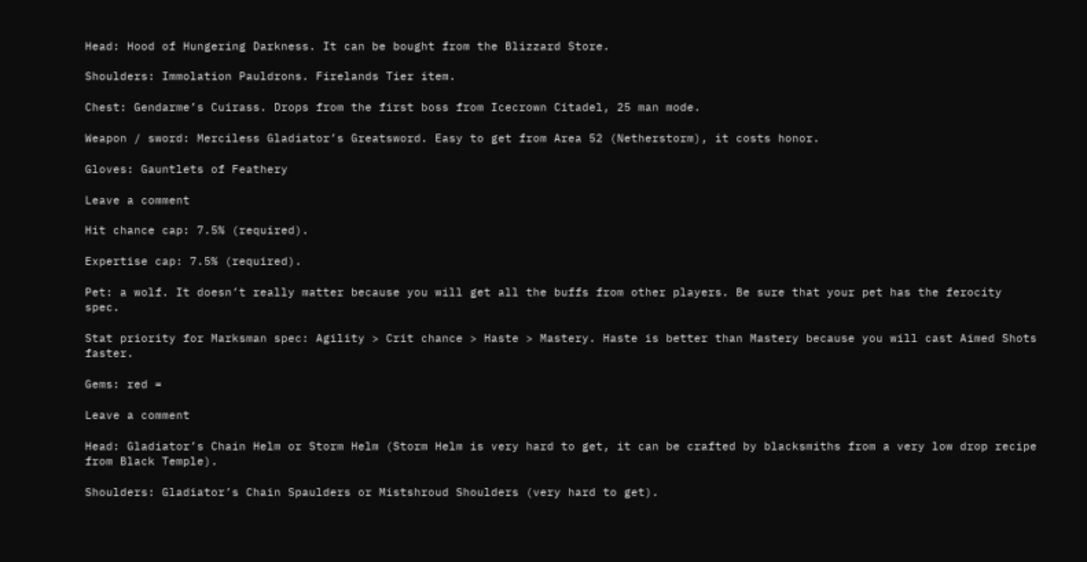Head: Hood of Hungering Darkness. It can be bought from the Blizzard Store.

Shoulders: Immolation Pauldrons. Firelands Tier item.

Chest: Gendarme’s Cuirass. Drops from the first boss from Icecrown Citadel, 25 man mode.

Weapon / sword: Merciless Gladiator’s Greatsword. Easy to get from Area 52 (Netherstorm), it costs honor.

Gloves: Gauntlets of Feathery

Leave a comment

Hit chance cap: 7.5% (required).

Expertise cap: 7.5% (required).

Pet: a wolf. It doesn’t really matter because you will get all the buffs from other players. Be sure that your pet has the ferocity spec.

Stat priority for Marksman spec: Agility > Crit chance > Haste > Mastery. Haste is better than Mastery because you will cast Aimed Shots faster.

Gems: red =

Leave a comment

Head: Gladiator’s Chain Helm or Storm Helm (Storm Helm is very hard to get, it can be crafted by blacksmiths from a very low drop recipe from Black Temple).

Shoulders: Gladiator’s Chain Spaulders or Mistshroud Shoulders (very hard to get).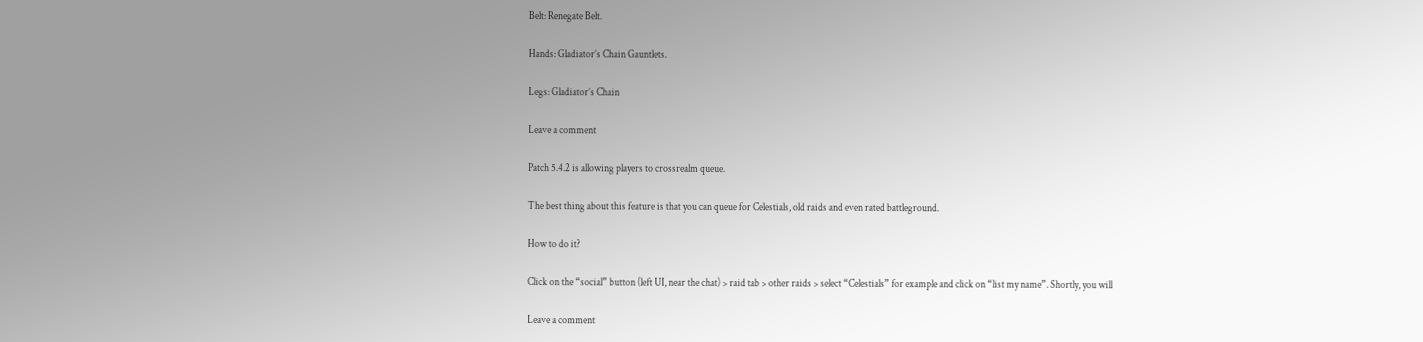Belt: Renegate Belt.

Hands: Gladiator’s Chain Gauntlets.

Legs: Gladiator’s Chain

Leave a comment

Patch 5.4.2 is allowing players to crossrealm queue.

The best thing about this feature is that you can queue for Celestials, old raids and even rated battleground.

How to do it?

Click on the “social” button (left UI, near the chat) > raid tab > other raids > select “Celestials” for example and click on “list my name”. Shortly, you will

Leave a comment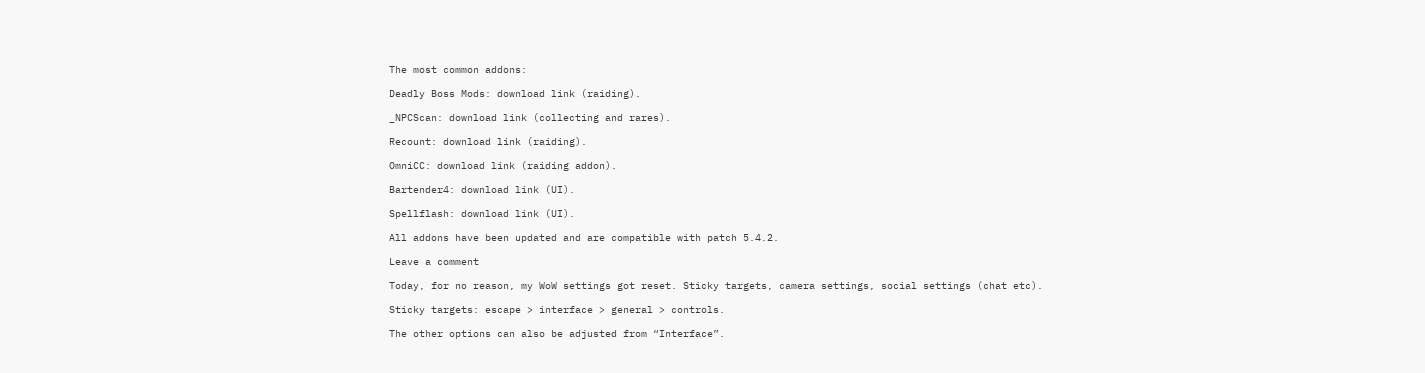The most common addons:

Deadly Boss Mods: download link (raiding).

_NPCScan: download link (collecting and rares).

Recount: download link (raiding).

OmniCC: download link (raiding addon).

Bartender4: download link (UI).

Spellflash: download link (UI).

All addons have been updated and are compatible with patch 5.4.2.

Leave a comment

Today, for no reason, my WoW settings got reset. Sticky targets, camera settings, social settings (chat etc).

Sticky targets: escape > interface > general > controls.

The other options can also be adjusted from “Interface”.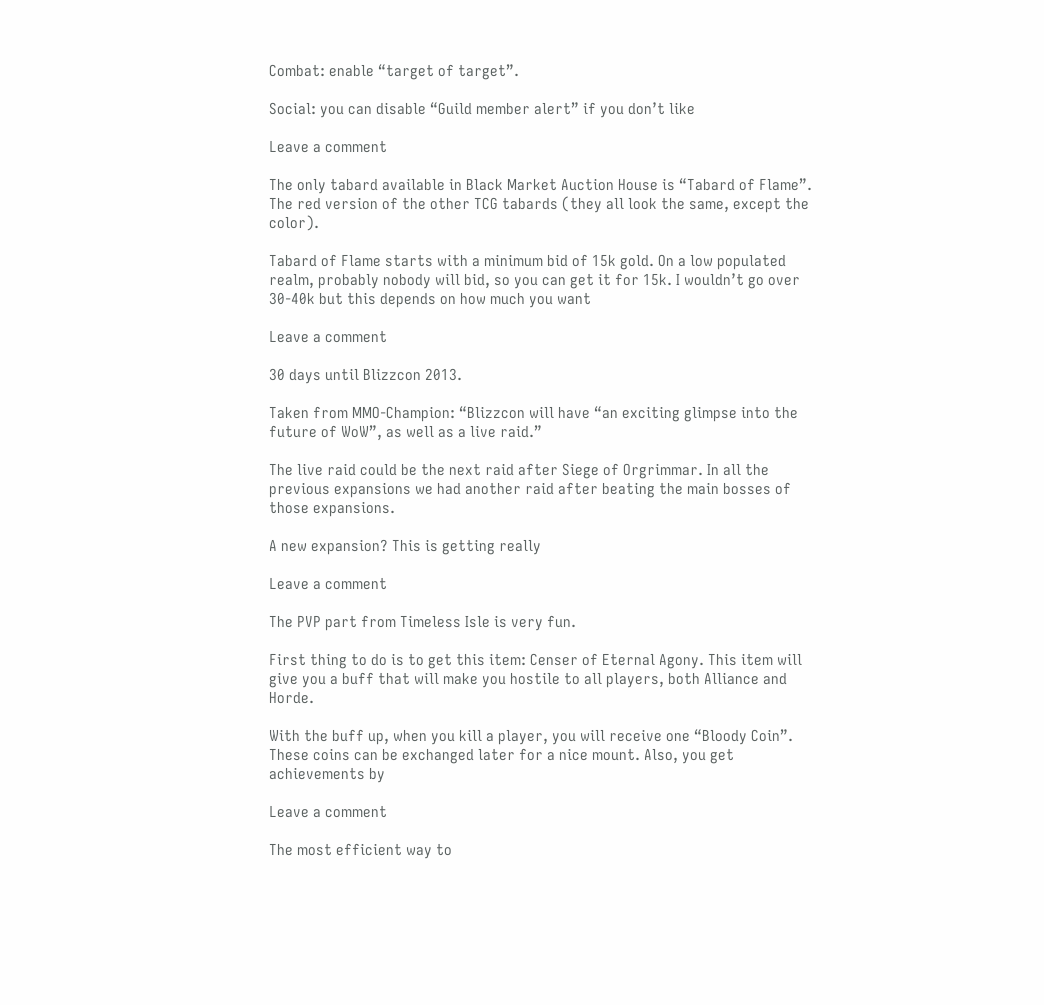Combat: enable “target of target”.

Social: you can disable “Guild member alert” if you don’t like

Leave a comment

The only tabard available in Black Market Auction House is “Tabard of Flame”. The red version of the other TCG tabards (they all look the same, except the color).

Tabard of Flame starts with a minimum bid of 15k gold. On a low populated realm, probably nobody will bid, so you can get it for 15k. I wouldn’t go over 30-40k but this depends on how much you want

Leave a comment

30 days until Blizzcon 2013.

Taken from MMO-Champion: “Blizzcon will have “an exciting glimpse into the future of WoW”, as well as a live raid.”

The live raid could be the next raid after Siege of Orgrimmar. In all the previous expansions we had another raid after beating the main bosses of those expansions.

A new expansion? This is getting really

Leave a comment

The PVP part from Timeless Isle is very fun.

First thing to do is to get this item: Censer of Eternal Agony. This item will give you a buff that will make you hostile to all players, both Alliance and Horde.

With the buff up, when you kill a player, you will receive one “Bloody Coin”. These coins can be exchanged later for a nice mount. Also, you get achievements by

Leave a comment

The most efficient way to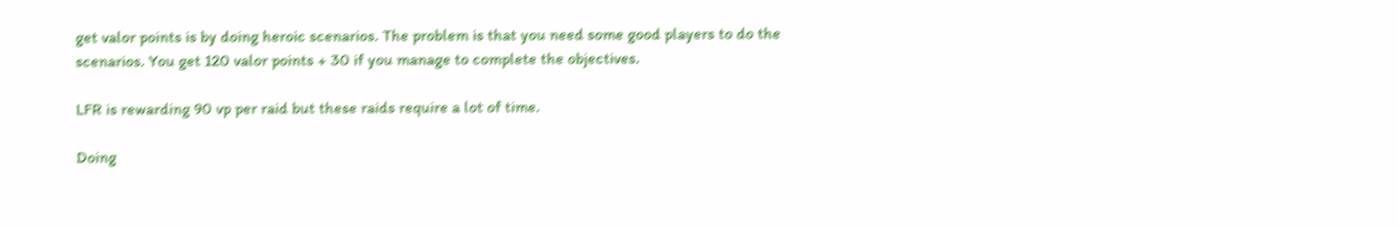get valor points is by doing heroic scenarios. The problem is that you need some good players to do the scenarios. You get 120 valor points + 30 if you manage to complete the objectives.

LFR is rewarding 90 vp per raid but these raids require a lot of time.

Doing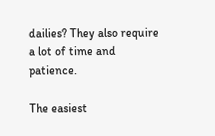dailies? They also require a lot of time and patience.

The easiest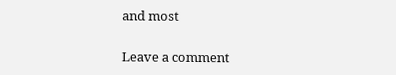and most

Leave a comment